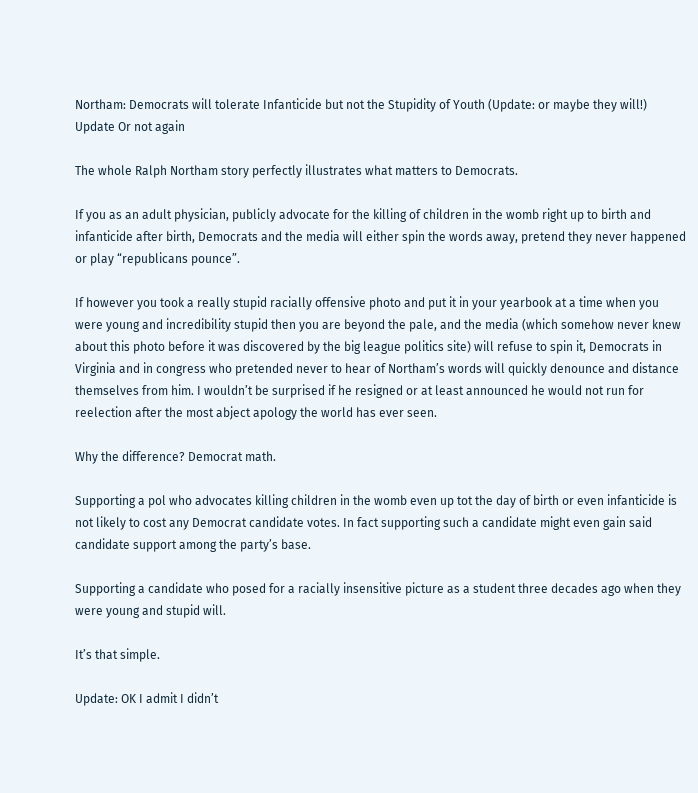Northam: Democrats will tolerate Infanticide but not the Stupidity of Youth (Update: or maybe they will!) Update Or not again

The whole Ralph Northam story perfectly illustrates what matters to Democrats.

If you as an adult physician, publicly advocate for the killing of children in the womb right up to birth and infanticide after birth, Democrats and the media will either spin the words away, pretend they never happened or play “republicans pounce”.

If however you took a really stupid racially offensive photo and put it in your yearbook at a time when you were young and incredibility stupid then you are beyond the pale, and the media (which somehow never knew about this photo before it was discovered by the big league politics site) will refuse to spin it, Democrats in Virginia and in congress who pretended never to hear of Northam’s words will quickly denounce and distance themselves from him. I wouldn’t be surprised if he resigned or at least announced he would not run for reelection after the most abject apology the world has ever seen.

Why the difference? Democrat math.

Supporting a pol who advocates killing children in the womb even up tot the day of birth or even infanticide is not likely to cost any Democrat candidate votes. In fact supporting such a candidate might even gain said candidate support among the party’s base.

Supporting a candidate who posed for a racially insensitive picture as a student three decades ago when they were young and stupid will.

It’s that simple.

Update: OK I admit I didn’t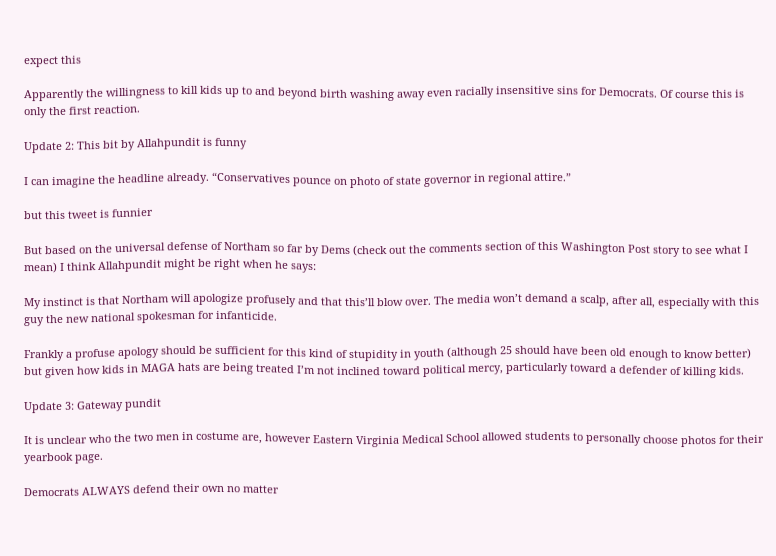expect this

Apparently the willingness to kill kids up to and beyond birth washing away even racially insensitive sins for Democrats. Of course this is only the first reaction.

Update 2: This bit by Allahpundit is funny

I can imagine the headline already. “Conservatives pounce on photo of state governor in regional attire.”

but this tweet is funnier

But based on the universal defense of Northam so far by Dems (check out the comments section of this Washington Post story to see what I mean) I think Allahpundit might be right when he says:

My instinct is that Northam will apologize profusely and that this’ll blow over. The media won’t demand a scalp, after all, especially with this guy the new national spokesman for infanticide.

Frankly a profuse apology should be sufficient for this kind of stupidity in youth (although 25 should have been old enough to know better) but given how kids in MAGA hats are being treated I’m not inclined toward political mercy, particularly toward a defender of killing kids.

Update 3: Gateway pundit

It is unclear who the two men in costume are, however Eastern Virginia Medical School allowed students to personally choose photos for their yearbook page.

Democrats ALWAYS defend their own no matter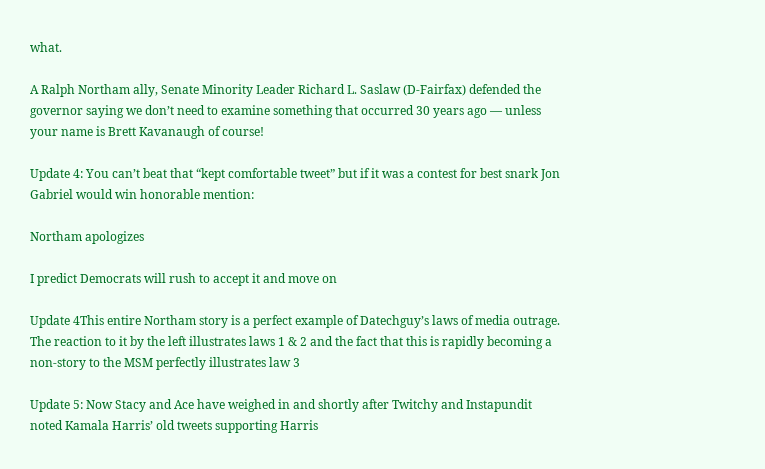what.

A Ralph Northam ally, Senate Minority Leader Richard L. Saslaw (D-Fairfax) defended the governor saying we don’t need to examine something that occurred 30 years ago — unless your name is Brett Kavanaugh of course!

Update 4: You can’t beat that “kept comfortable tweet” but if it was a contest for best snark Jon Gabriel would win honorable mention:

Northam apologizes

I predict Democrats will rush to accept it and move on

Update 4This entire Northam story is a perfect example of Datechguy’s laws of media outrage. The reaction to it by the left illustrates laws 1 & 2 and the fact that this is rapidly becoming a non-story to the MSM perfectly illustrates law 3

Update 5: Now Stacy and Ace have weighed in and shortly after Twitchy and Instapundit noted Kamala Harris’ old tweets supporting Harris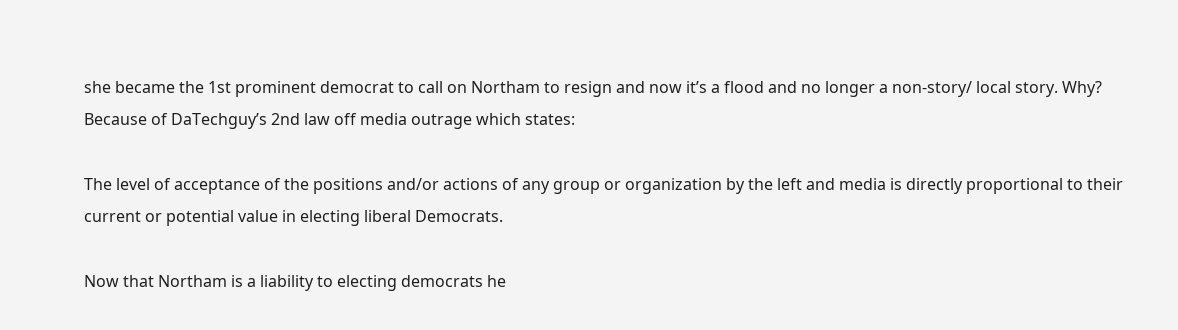she became the 1st prominent democrat to call on Northam to resign and now it’s a flood and no longer a non-story/ local story. Why? Because of DaTechguy’s 2nd law off media outrage which states:

The level of acceptance of the positions and/or actions of any group or organization by the left and media is directly proportional to their current or potential value in electing liberal Democrats.

Now that Northam is a liability to electing democrats he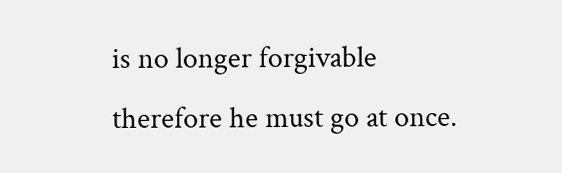is no longer forgivable therefore he must go at once.